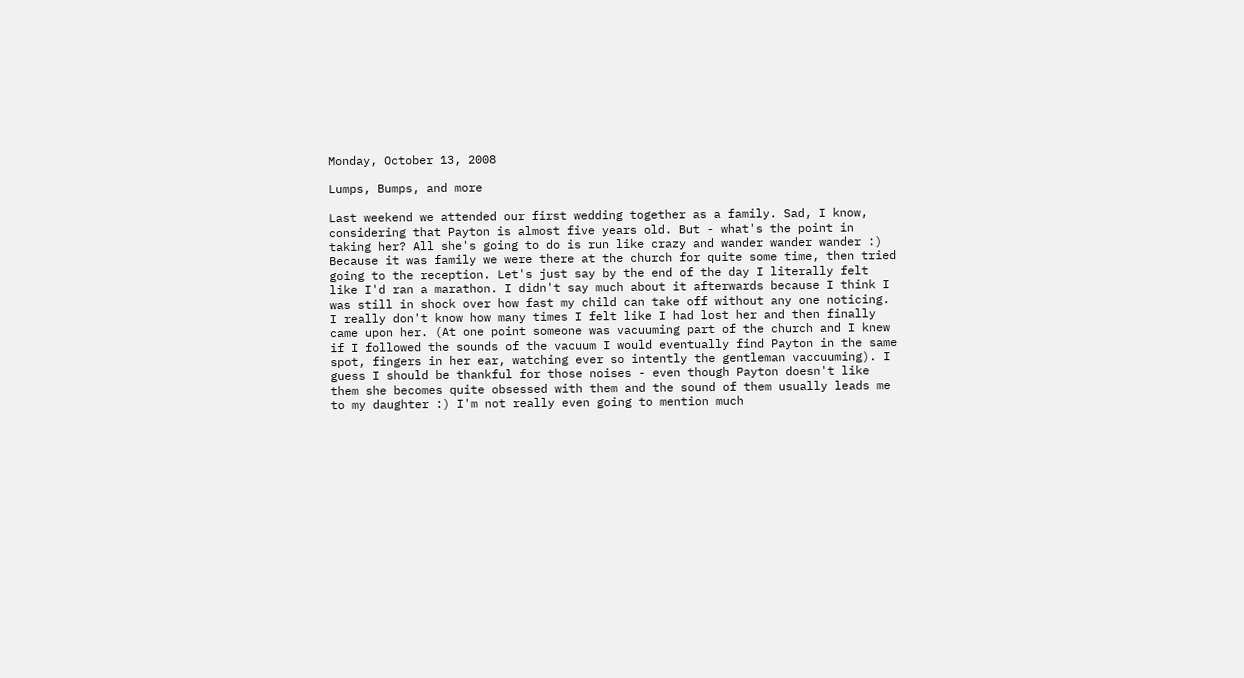Monday, October 13, 2008

Lumps, Bumps, and more

Last weekend we attended our first wedding together as a family. Sad, I know, considering that Payton is almost five years old. But - what's the point in taking her? All she's going to do is run like crazy and wander wander wander :) Because it was family we were there at the church for quite some time, then tried going to the reception. Let's just say by the end of the day I literally felt like I'd ran a marathon. I didn't say much about it afterwards because I think I was still in shock over how fast my child can take off without any one noticing. I really don't know how many times I felt like I had lost her and then finally came upon her. (At one point someone was vacuuming part of the church and I knew if I followed the sounds of the vacuum I would eventually find Payton in the same spot, fingers in her ear, watching ever so intently the gentleman vaccuuming). I guess I should be thankful for those noises - even though Payton doesn't like them she becomes quite obsessed with them and the sound of them usually leads me to my daughter :) I'm not really even going to mention much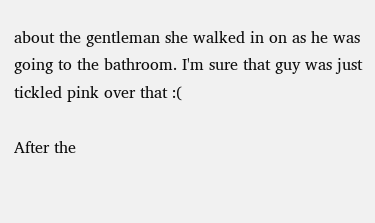about the gentleman she walked in on as he was going to the bathroom. I'm sure that guy was just tickled pink over that :(

After the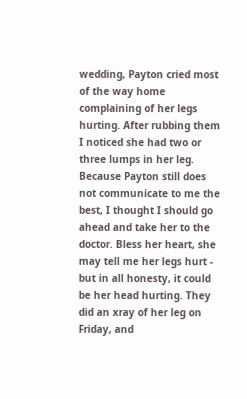wedding, Payton cried most of the way home complaining of her legs hurting. After rubbing them I noticed she had two or three lumps in her leg. Because Payton still does not communicate to me the best, I thought I should go ahead and take her to the doctor. Bless her heart, she may tell me her legs hurt - but in all honesty, it could be her head hurting. They did an xray of her leg on Friday, and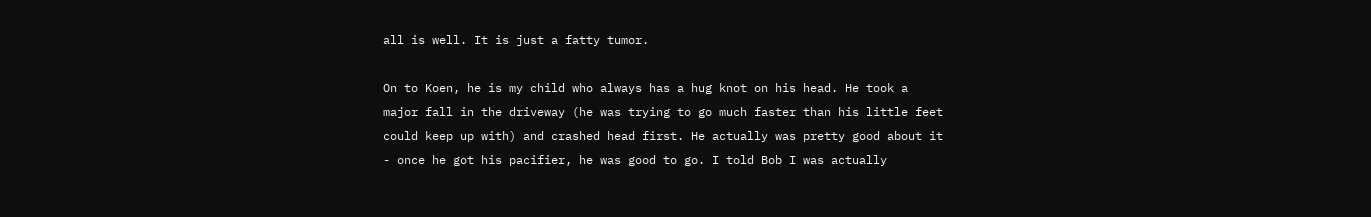all is well. It is just a fatty tumor.

On to Koen, he is my child who always has a hug knot on his head. He took a major fall in the driveway (he was trying to go much faster than his little feet could keep up with) and crashed head first. He actually was pretty good about it - once he got his pacifier, he was good to go. I told Bob I was actually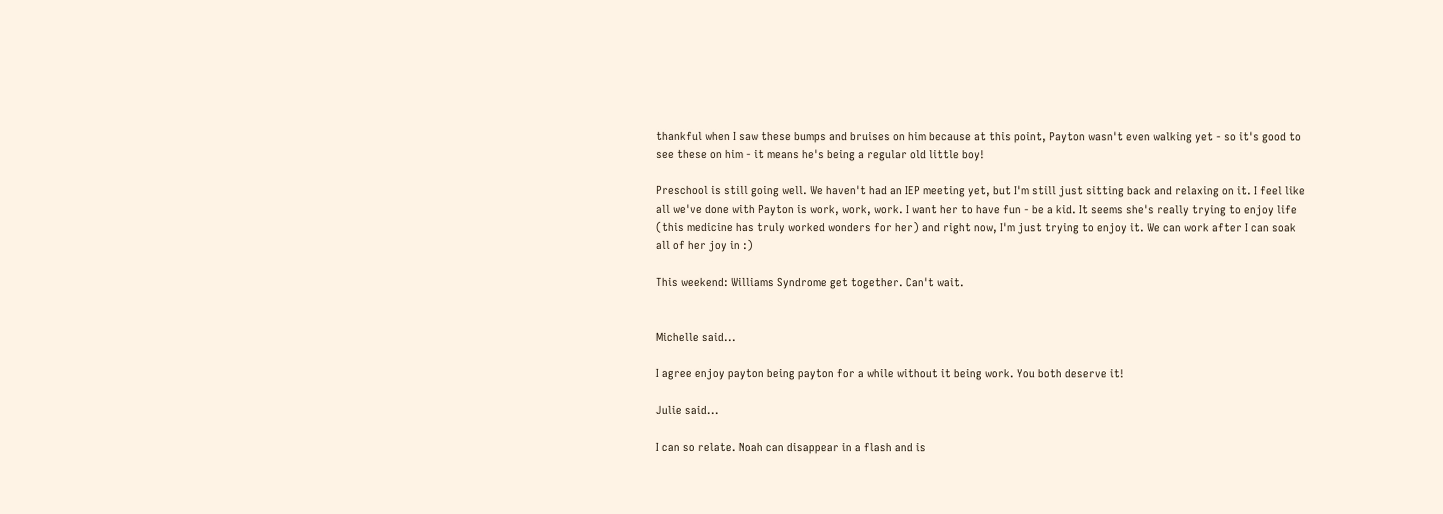thankful when I saw these bumps and bruises on him because at this point, Payton wasn't even walking yet - so it's good to see these on him - it means he's being a regular old little boy!

Preschool is still going well. We haven't had an IEP meeting yet, but I'm still just sitting back and relaxing on it. I feel like all we've done with Payton is work, work, work. I want her to have fun - be a kid. It seems she's really trying to enjoy life (this medicine has truly worked wonders for her) and right now, I'm just trying to enjoy it. We can work after I can soak all of her joy in :)

This weekend: Williams Syndrome get together. Can't wait.


Michelle said...

I agree enjoy payton being payton for a while without it being work. You both deserve it!

Julie said...

I can so relate. Noah can disappear in a flash and is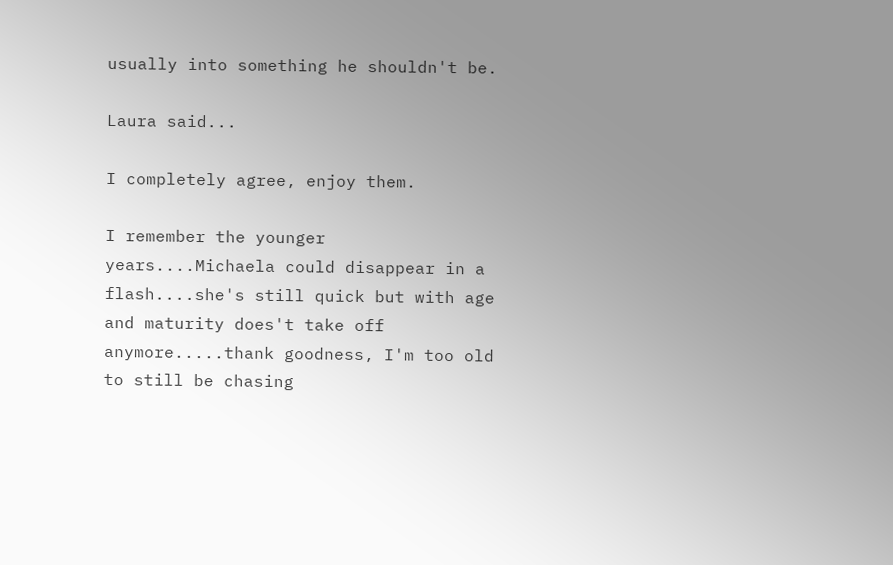usually into something he shouldn't be.

Laura said...

I completely agree, enjoy them.

I remember the younger years....Michaela could disappear in a flash....she's still quick but with age and maturity does't take off anymore.....thank goodness, I'm too old to still be chasing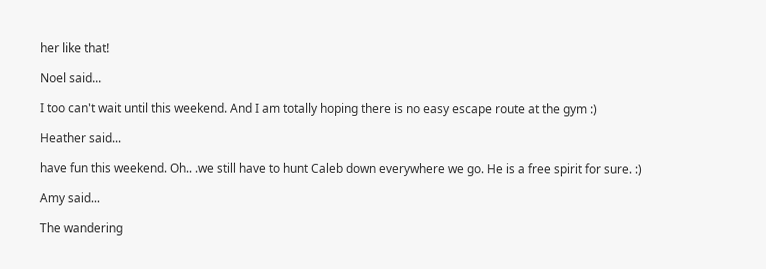her like that!

Noel said...

I too can't wait until this weekend. And I am totally hoping there is no easy escape route at the gym :)

Heather said...

have fun this weekend. Oh.. .we still have to hunt Caleb down everywhere we go. He is a free spirit for sure. :)

Amy said...

The wandering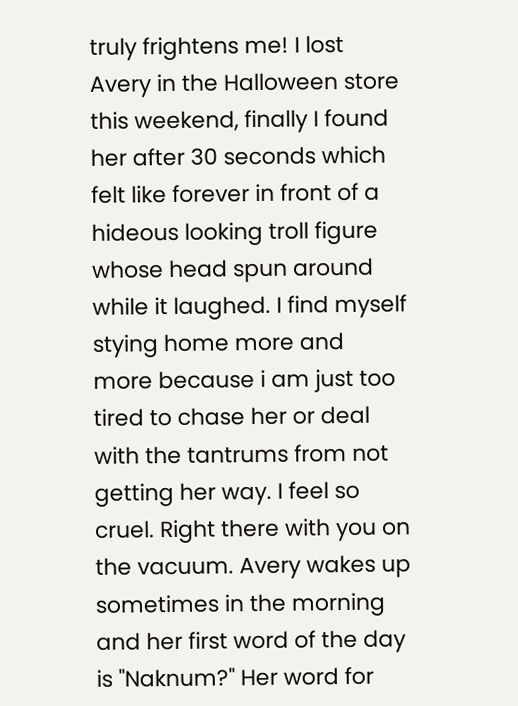truly frightens me! I lost Avery in the Halloween store this weekend, finally I found her after 30 seconds which felt like forever in front of a hideous looking troll figure whose head spun around while it laughed. I find myself stying home more and more because i am just too tired to chase her or deal with the tantrums from not getting her way. I feel so cruel. Right there with you on the vacuum. Avery wakes up sometimes in the morning and her first word of the day is "Naknum?" Her word for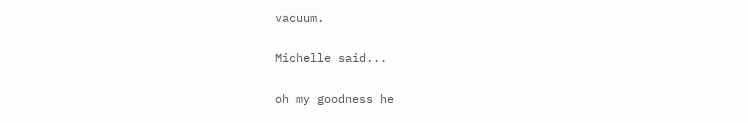vacuum.

Michelle said...

oh my goodness he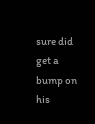sure did get a bump on his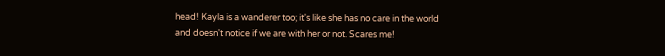head! Kayla is a wanderer too; it's like she has no care in the world and doesn't notice if we are with her or not. Scares me!